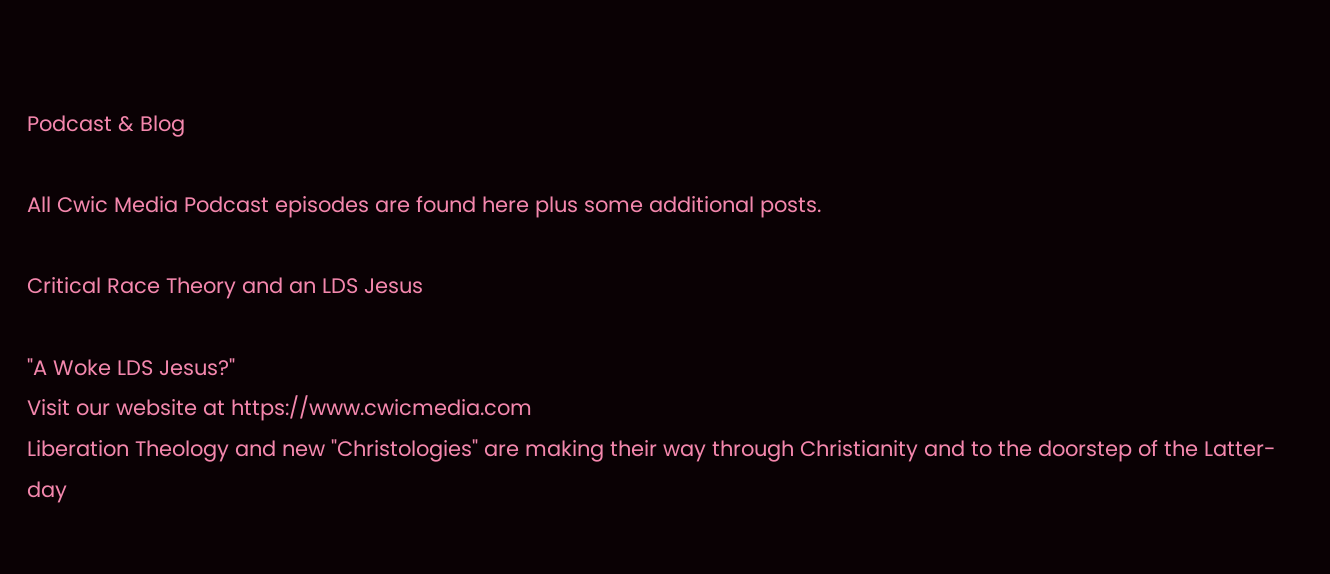Podcast & Blog

All Cwic Media Podcast episodes are found here plus some additional posts.

Critical Race Theory and an LDS Jesus

"A Woke LDS Jesus?"
Visit our website at https://www.cwicmedia.com
Liberation Theology and new "Christologies" are making their way through Christianity and to the doorstep of the Latter-day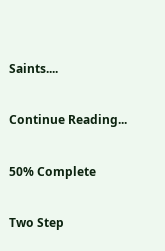Saints....

Continue Reading...

50% Complete

Two Step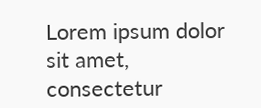Lorem ipsum dolor sit amet, consectetur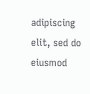adipiscing elit, sed do eiusmod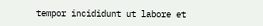tempor incididunt ut labore et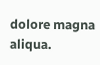dolore magna aliqua.